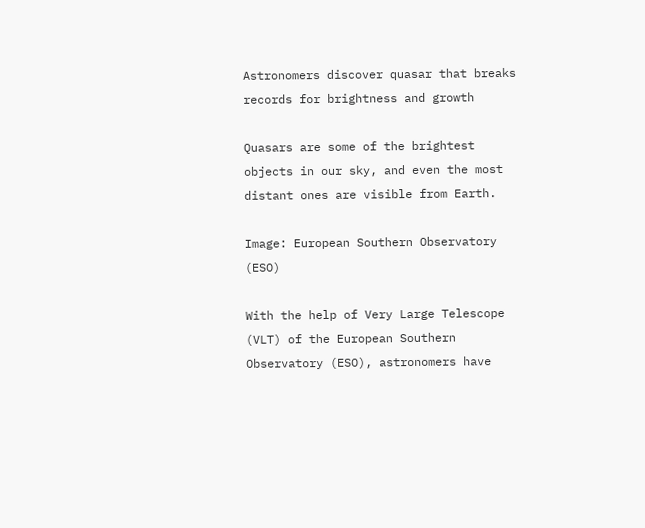Astronomers discover quasar that breaks records for brightness and growth

Quasars are some of the brightest objects in our sky, and even the most distant ones are visible from Earth.

Image: European Southern Observatory (ESO)

With the help of Very Large Telescope (VLT) of the European Southern Observatory (ESO), astronomers have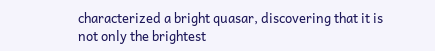characterized a bright quasar, discovering that it is not only the brightest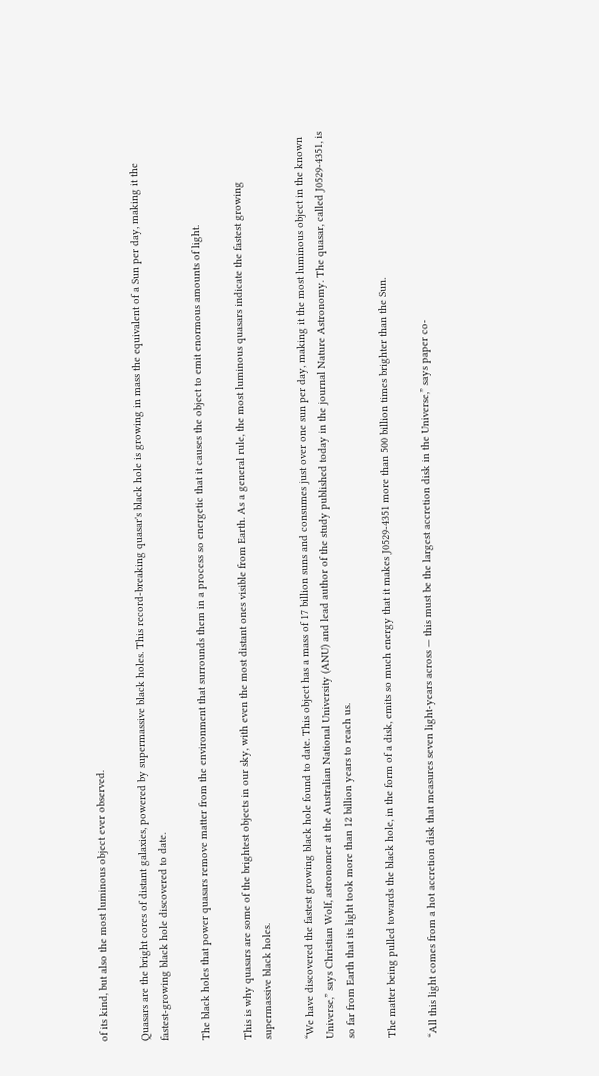of its kind, but also the most luminous object ever observed.

Quasars are the bright cores of distant galaxies, powered by supermassive black holes. This record-breaking quasar's black hole is growing in mass the equivalent of a Sun per day, making it the fastest-growing black hole discovered to date.

The black holes that power quasars remove matter from the environment that surrounds them in a process so energetic that it causes the object to emit enormous amounts of light.

This is why quasars are some of the brightest objects in our sky, with even the most distant ones visible from Earth. As a general rule, the most luminous quasars indicate the fastest growing supermassive black holes.

“We have discovered the fastest growing black hole found to date. This object has a mass of 17 billion suns and consumes just over one sun per day, making it the most luminous object in the known Universe,” says Christian Wolf, astronomer at the Australian National University (ANU) and lead author of the study published today in the journal Nature Astronomy. The quasar, called J0529-4351, is so far from Earth that its light took more than 12 billion years to reach us.

The matter being pulled towards the black hole, in the form of a disk, emits so much energy that it makes J0529-4351 more than 500 billion times brighter than the Sun.

“All this light comes from a hot accretion disk that measures seven light-years across — this must be the largest accretion disk in the Universe,” says paper co-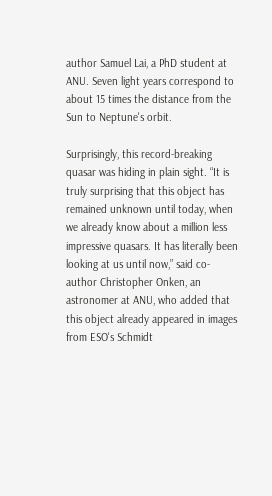author Samuel Lai, a PhD student at ANU. Seven light years correspond to about 15 times the distance from the Sun to Neptune's orbit.

Surprisingly, this record-breaking quasar was hiding in plain sight. “It is truly surprising that this object has remained unknown until today, when we already know about a million less impressive quasars. It has literally been looking at us until now,” said co-author Christopher Onken, an astronomer at ANU, who added that this object already appeared in images from ESO's Schmidt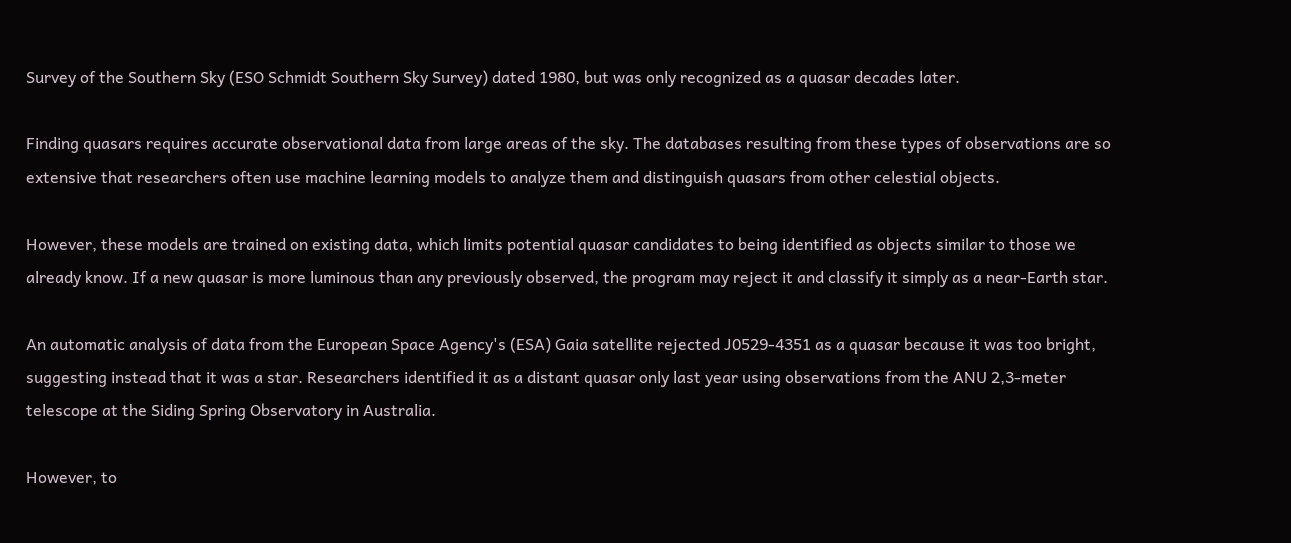Survey of the Southern Sky (ESO Schmidt Southern Sky Survey) dated 1980, but was only recognized as a quasar decades later.

Finding quasars requires accurate observational data from large areas of the sky. The databases resulting from these types of observations are so extensive that researchers often use machine learning models to analyze them and distinguish quasars from other celestial objects.

However, these models are trained on existing data, which limits potential quasar candidates to being identified as objects similar to those we already know. If a new quasar is more luminous than any previously observed, the program may reject it and classify it simply as a near-Earth star.

An automatic analysis of data from the European Space Agency's (ESA) Gaia satellite rejected J0529-4351 as a quasar because it was too bright, suggesting instead that it was a star. Researchers identified it as a distant quasar only last year using observations from the ANU 2,3-meter telescope at the Siding Spring Observatory in Australia.

However, to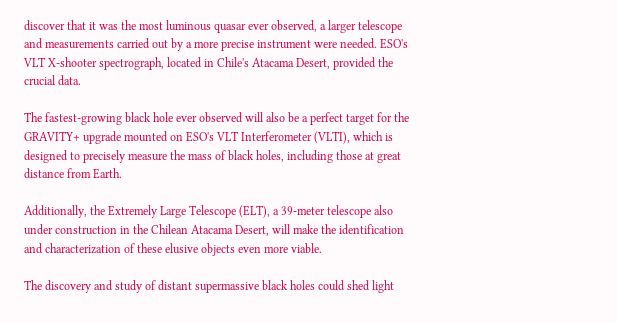discover that it was the most luminous quasar ever observed, a larger telescope and measurements carried out by a more precise instrument were needed. ESO's VLT X-shooter spectrograph, located in Chile's Atacama Desert, provided the crucial data.

The fastest-growing black hole ever observed will also be a perfect target for the GRAVITY+ upgrade mounted on ESO's VLT Interferometer (VLTI), which is designed to precisely measure the mass of black holes, including those at great distance from Earth.

Additionally, the Extremely Large Telescope (ELT), a 39-meter telescope also under construction in the Chilean Atacama Desert, will make the identification and characterization of these elusive objects even more viable.

The discovery and study of distant supermassive black holes could shed light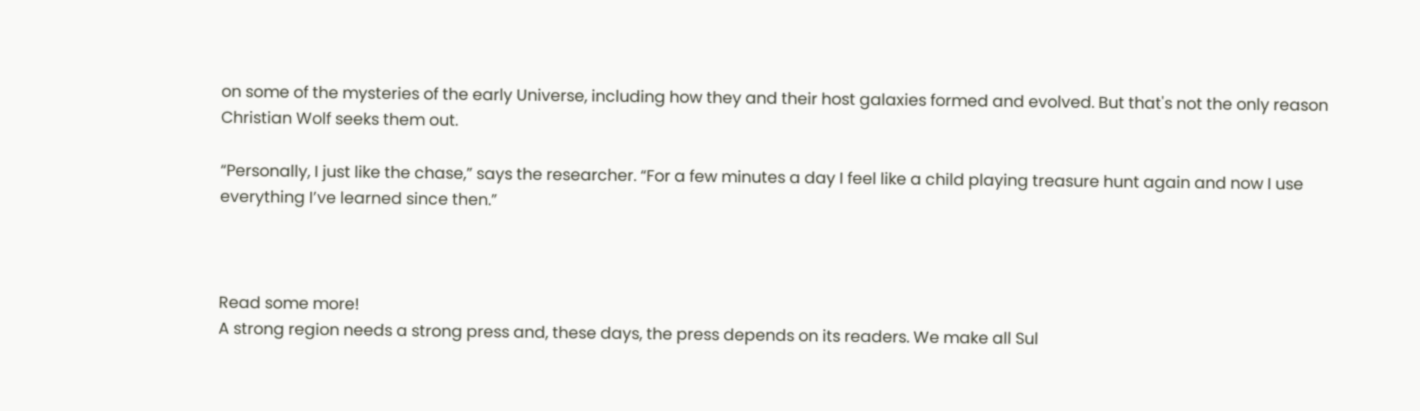on some of the mysteries of the early Universe, including how they and their host galaxies formed and evolved. But that's not the only reason Christian Wolf seeks them out.

“Personally, I just like the chase,” says the researcher. “For a few minutes a day I feel like a child playing treasure hunt again and now I use everything I’ve learned since then.”



Read some more!
A strong region needs a strong press and, these days, the press depends on its readers. We make all Sul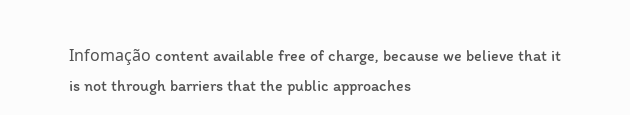Infomação content available free of charge, because we believe that it is not through barriers that the public approaches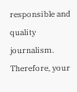responsible and quality journalism. Therefore, your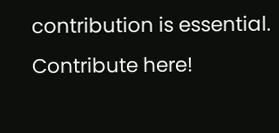contribution is essential.
Contribute here!